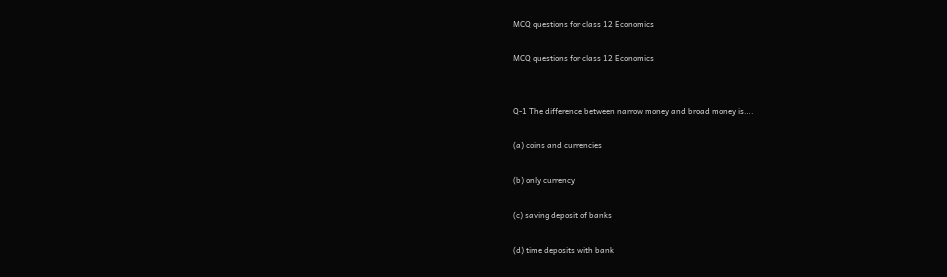MCQ questions for class 12 Economics

MCQ questions for class 12 Economics


Q-1 The difference between narrow money and broad money is….

(a) coins and currencies

(b) only currency

(c) saving deposit of banks

(d) time deposits with bank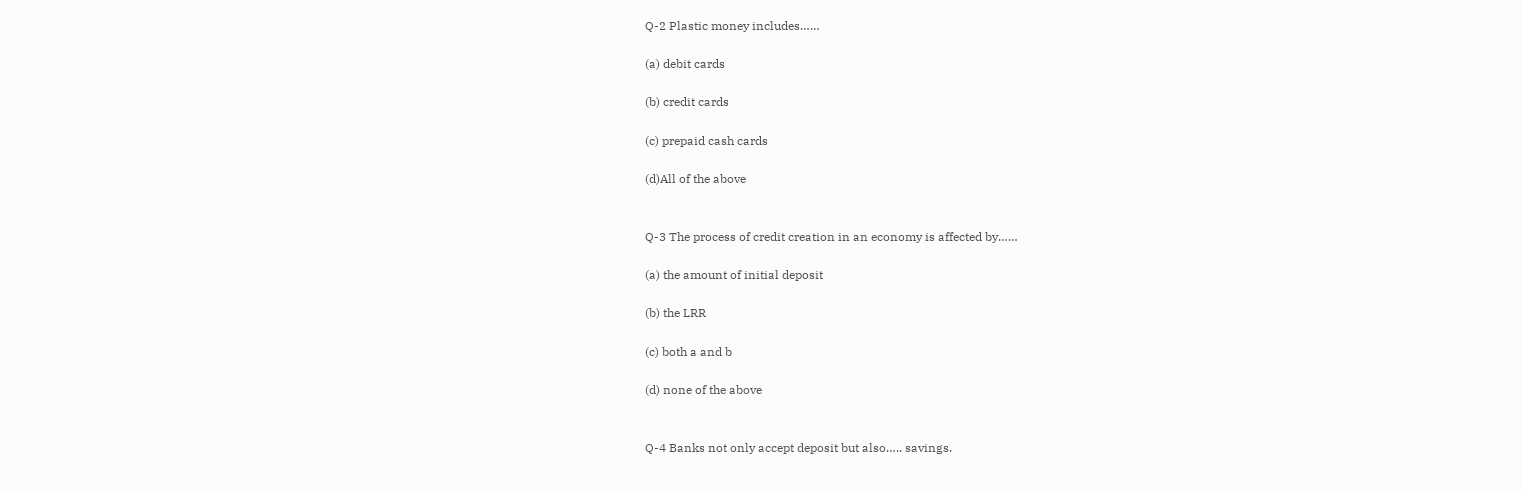Q-2 Plastic money includes……

(a) debit cards

(b) credit cards

(c) prepaid cash cards

(d)All of the above


Q-3 The process of credit creation in an economy is affected by……

(a) the amount of initial deposit

(b) the LRR

(c) both a and b

(d) none of the above


Q-4 Banks not only accept deposit but also….. savings.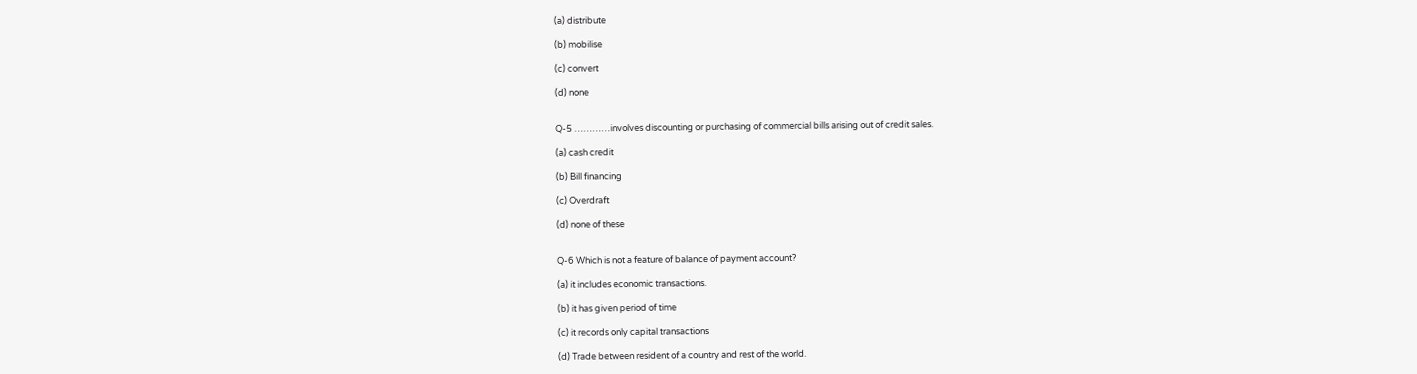(a) distribute

(b) mobilise

(c) convert

(d) none


Q-5 …………involves discounting or purchasing of commercial bills arising out of credit sales.

(a) cash credit

(b) Bill financing

(c) Overdraft

(d) none of these


Q-6 Which is not a feature of balance of payment account?

(a) it includes economic transactions.

(b) it has given period of time

(c) it records only capital transactions

(d) Trade between resident of a country and rest of the world.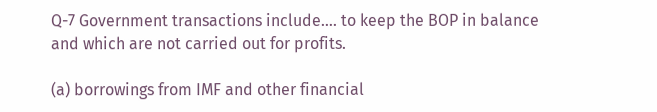Q-7 Government transactions include…. to keep the BOP in balance and which are not carried out for profits.

(a) borrowings from IMF and other financial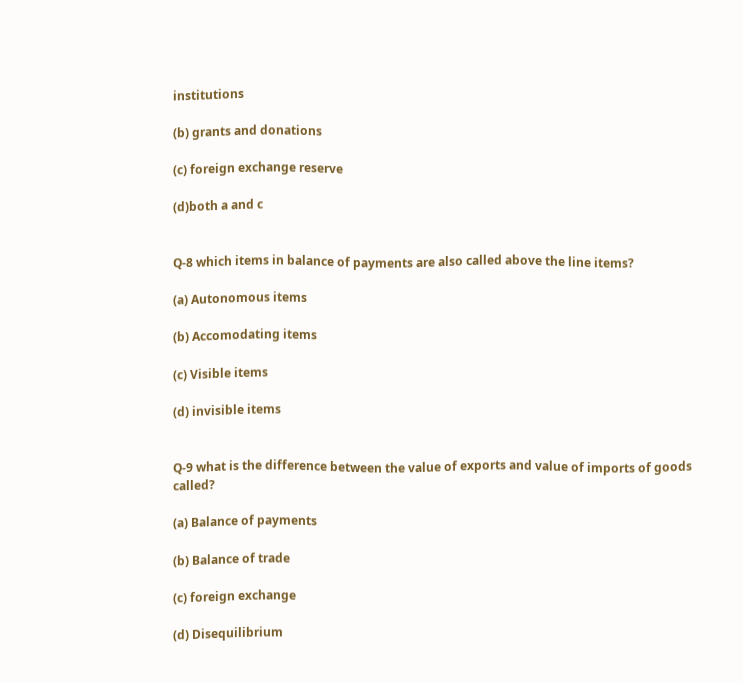institutions

(b) grants and donations

(c) foreign exchange reserve

(d)both a and c


Q-8 which items in balance of payments are also called above the line items?

(a) Autonomous items

(b) Accomodating items

(c) Visible items

(d) invisible items


Q-9 what is the difference between the value of exports and value of imports of goods called?

(a) Balance of payments

(b) Balance of trade

(c) foreign exchange

(d) Disequilibrium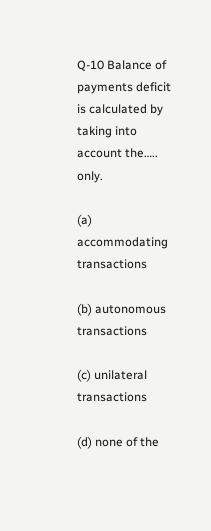Q-10 Balance of payments deficit is calculated by taking into account the….. only.

(a) accommodating transactions

(b) autonomous transactions

(c) unilateral transactions

(d) none of the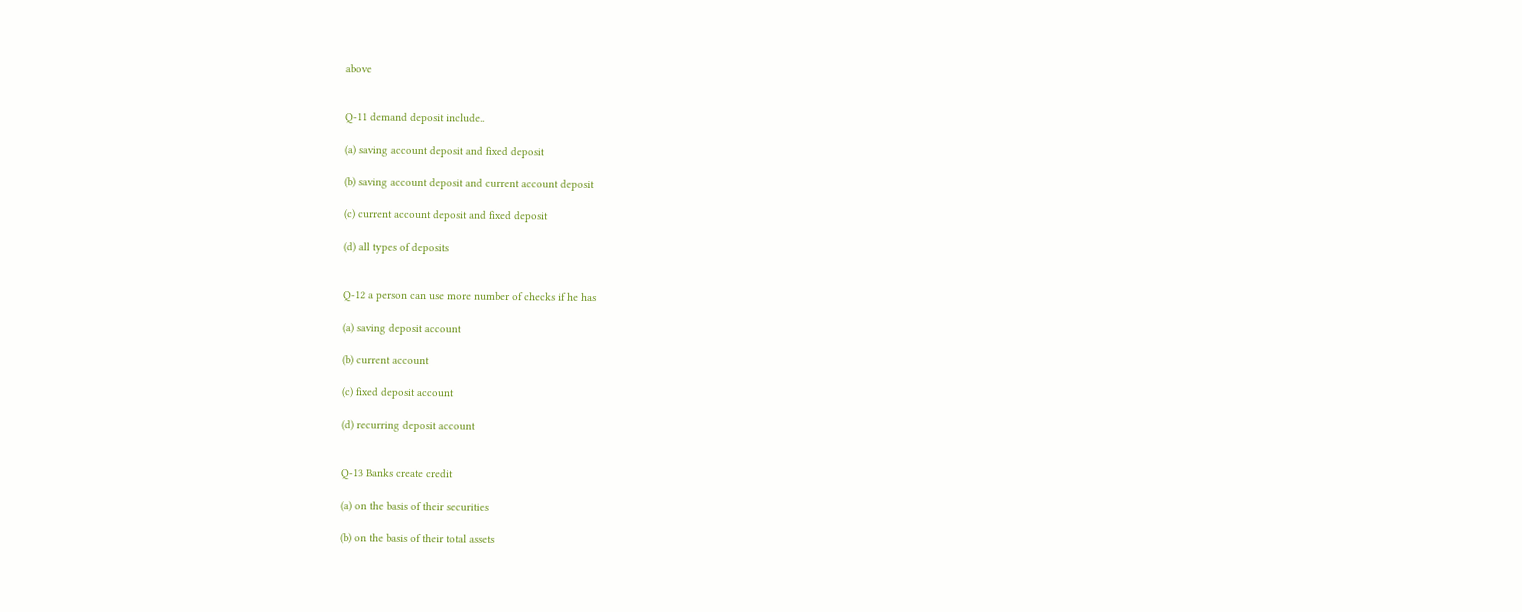above


Q-11 demand deposit include..

(a) saving account deposit and fixed deposit

(b) saving account deposit and current account deposit

(c) current account deposit and fixed deposit

(d) all types of deposits


Q-12 a person can use more number of checks if he has

(a) saving deposit account

(b) current account

(c) fixed deposit account

(d) recurring deposit account


Q-13 Banks create credit

(a) on the basis of their securities

(b) on the basis of their total assets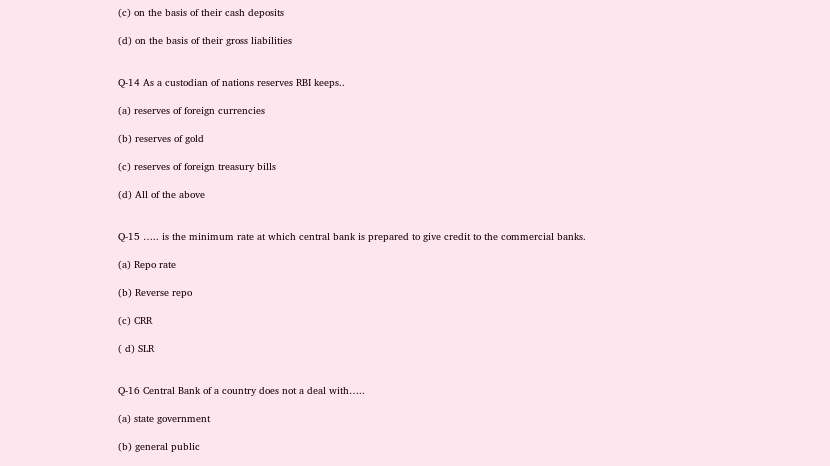(c) on the basis of their cash deposits

(d) on the basis of their gross liabilities


Q-14 As a custodian of nations reserves RBI keeps..

(a) reserves of foreign currencies

(b) reserves of gold

(c) reserves of foreign treasury bills

(d) All of the above


Q-15 ….. is the minimum rate at which central bank is prepared to give credit to the commercial banks.

(a) Repo rate

(b) Reverse repo

(c) CRR

( d) SLR


Q-16 Central Bank of a country does not a deal with…..

(a) state government

(b) general public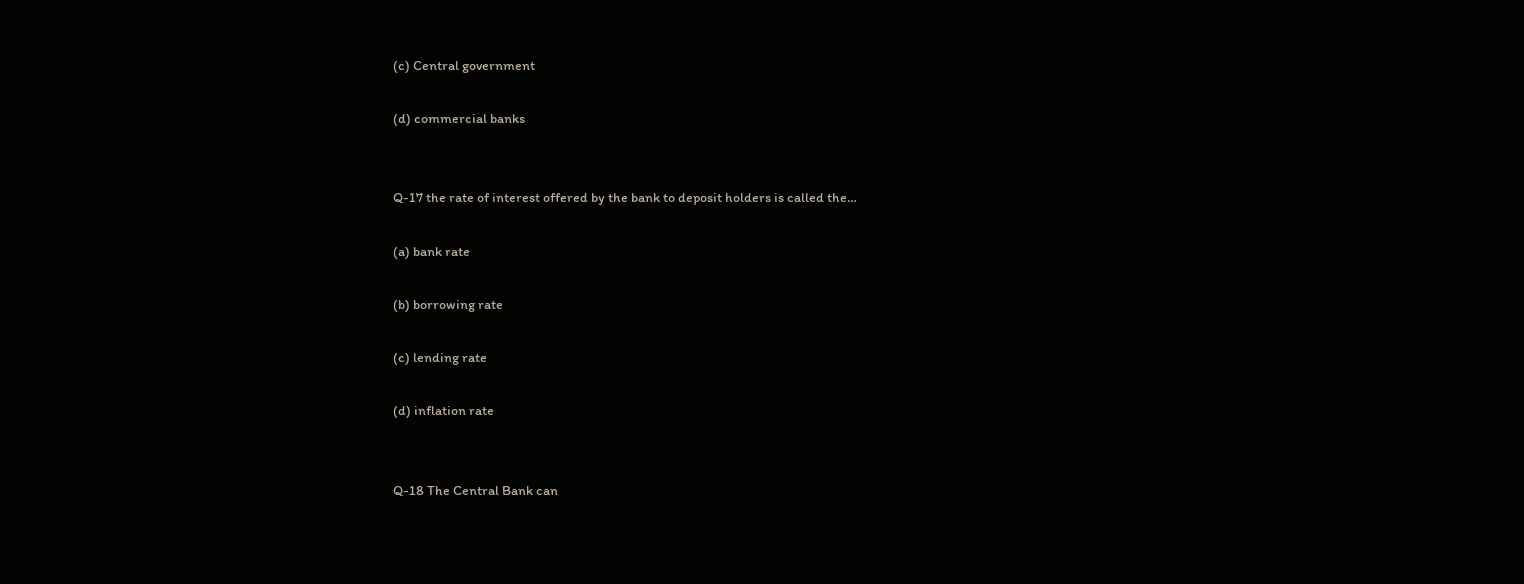(c) Central government

(d) commercial banks


Q-17 the rate of interest offered by the bank to deposit holders is called the…

(a) bank rate

(b) borrowing rate

(c) lending rate

(d) inflation rate


Q-18 The Central Bank can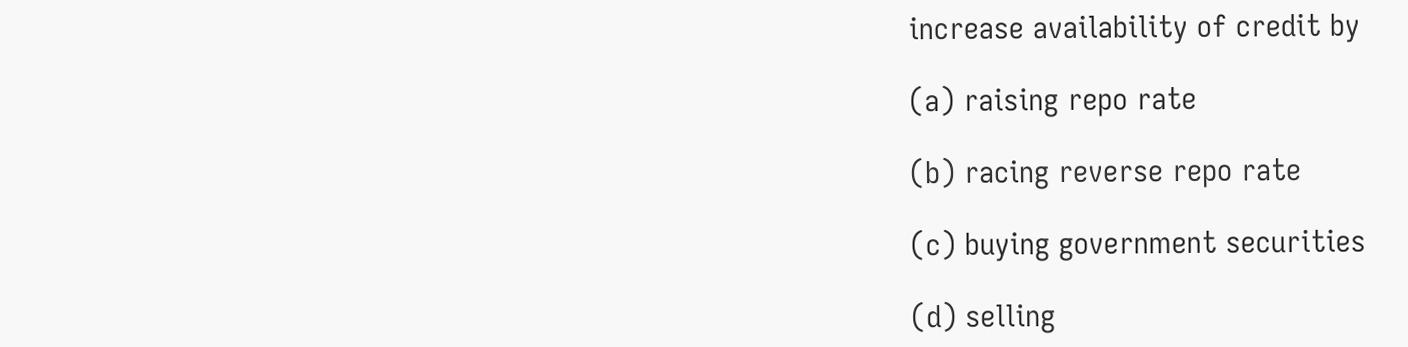increase availability of credit by

(a) raising repo rate

(b) racing reverse repo rate

(c) buying government securities

(d) selling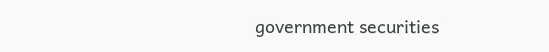government securities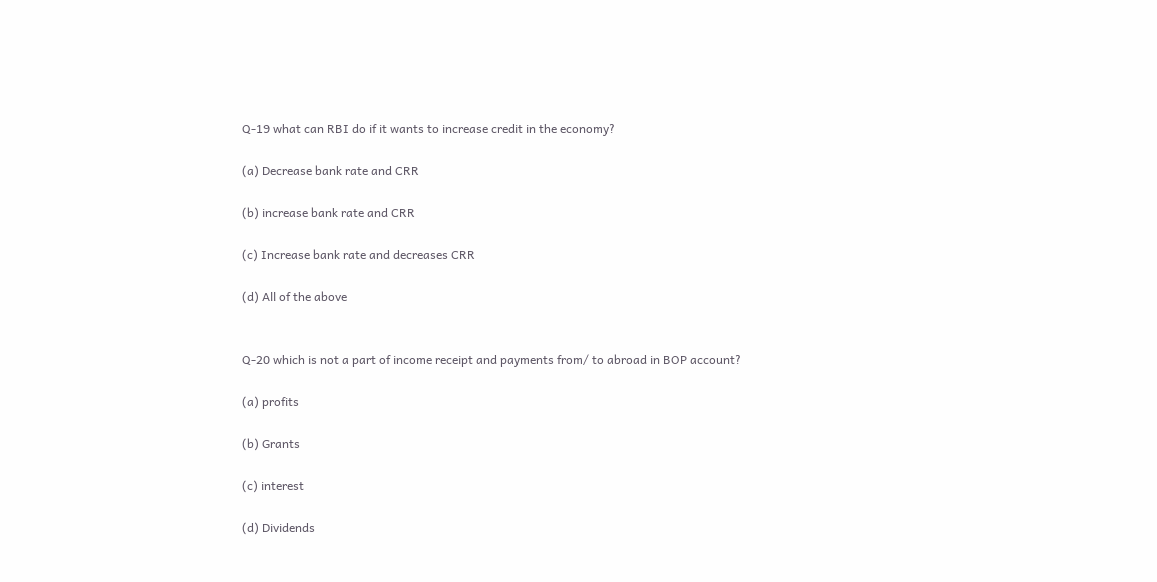Q-19 what can RBI do if it wants to increase credit in the economy?

(a) Decrease bank rate and CRR

(b) increase bank rate and CRR

(c) Increase bank rate and decreases CRR

(d) All of the above


Q-20 which is not a part of income receipt and payments from/ to abroad in BOP account?

(a) profits

(b) Grants

(c) interest

(d) Dividends